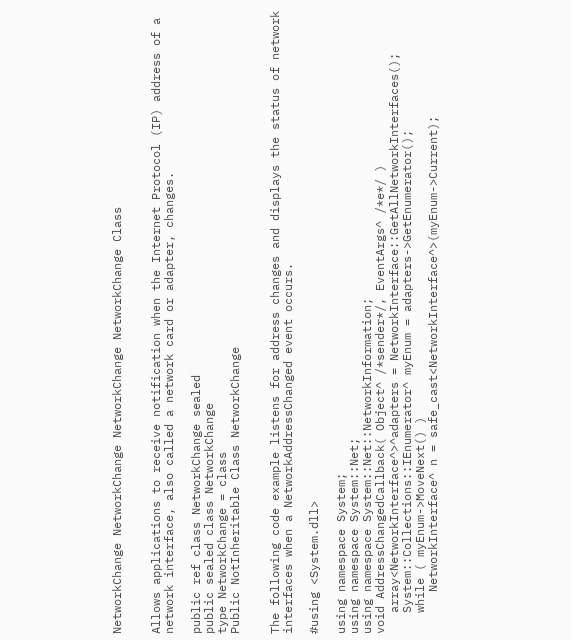NetworkChange NetworkChange NetworkChange NetworkChange Class


Allows applications to receive notification when the Internet Protocol (IP) address of a network interface, also called a network card or adapter, changes.

public ref class NetworkChange sealed
public sealed class NetworkChange
type NetworkChange = class
Public NotInheritable Class NetworkChange


The following code example listens for address changes and displays the status of network interfaces when a NetworkAddressChanged event occurs.

#using <System.dll>

using namespace System;
using namespace System::Net;
using namespace System::Net::NetworkInformation;
void AddressChangedCallback( Object^ /*sender*/, EventArgs^ /*e*/ )
   array<NetworkInterface^>^adapters = NetworkInterface::GetAllNetworkInterfaces();
   System::Collections::IEnumerator^ myEnum = adapters->GetEnumerator();
   while ( myEnum->MoveNext() )
      NetworkInterface^ n = safe_cast<NetworkInterface^>(myEnum->Current);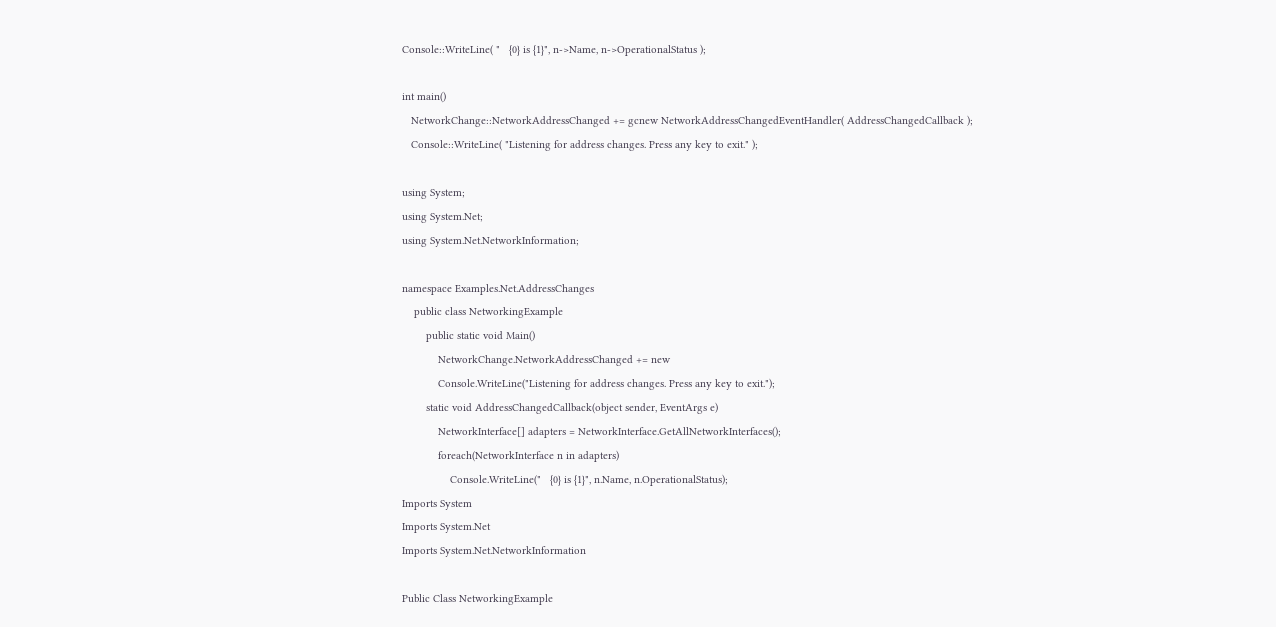Console::WriteLine( "   {0} is {1}", n->Name, n->OperationalStatus );

int main()
   NetworkChange::NetworkAddressChanged += gcnew NetworkAddressChangedEventHandler( AddressChangedCallback );
   Console::WriteLine( "Listening for address changes. Press any key to exit." );

using System;
using System.Net;
using System.Net.NetworkInformation;

namespace Examples.Net.AddressChanges
    public class NetworkingExample
        public static void Main()
            NetworkChange.NetworkAddressChanged += new
            Console.WriteLine("Listening for address changes. Press any key to exit.");
        static void AddressChangedCallback(object sender, EventArgs e)
            NetworkInterface[] adapters = NetworkInterface.GetAllNetworkInterfaces();
            foreach(NetworkInterface n in adapters)
                Console.WriteLine("   {0} is {1}", n.Name, n.OperationalStatus);
Imports System
Imports System.Net
Imports System.Net.NetworkInformation

Public Class NetworkingExample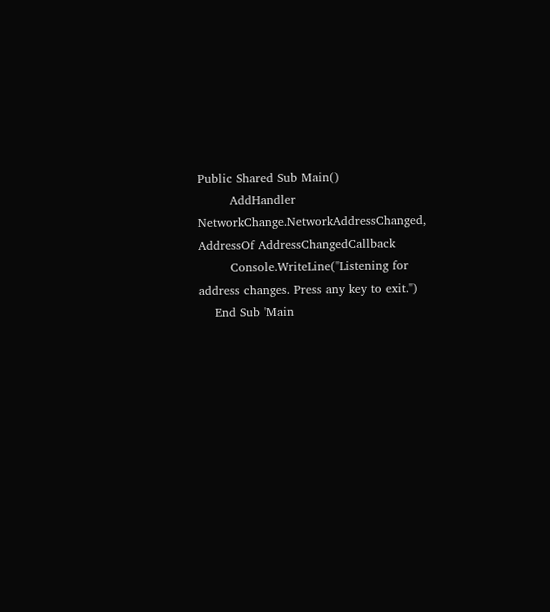Public Shared Sub Main()
        AddHandler NetworkChange.NetworkAddressChanged, AddressOf AddressChangedCallback
        Console.WriteLine("Listening for address changes. Press any key to exit.")
    End Sub 'Main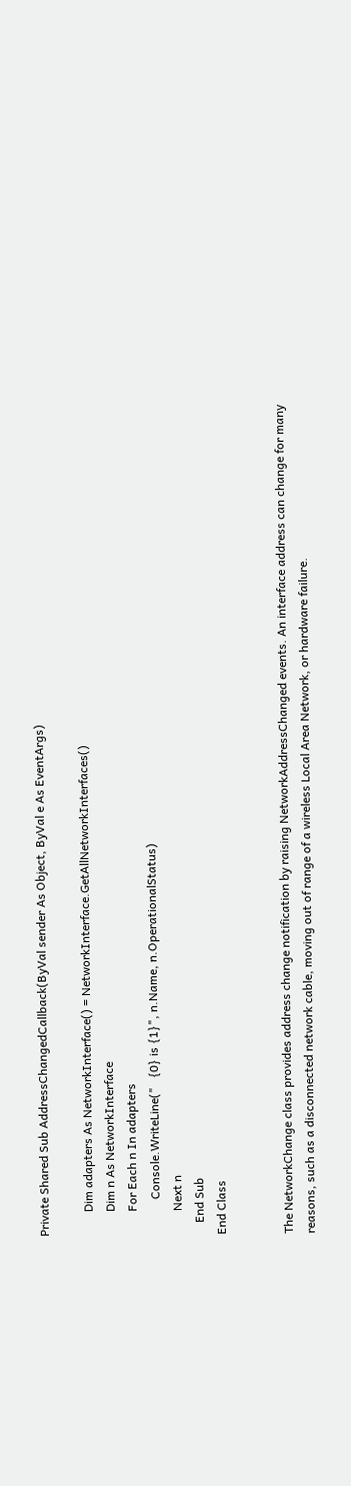Private Shared Sub AddressChangedCallback(ByVal sender As Object, ByVal e As EventArgs)

        Dim adapters As NetworkInterface() = NetworkInterface.GetAllNetworkInterfaces()
        Dim n As NetworkInterface
        For Each n In adapters
            Console.WriteLine("   {0} is {1}", n.Name, n.OperationalStatus)
        Next n
    End Sub
End Class


The NetworkChange class provides address change notification by raising NetworkAddressChanged events. An interface address can change for many reasons, such as a disconnected network cable, moving out of range of a wireless Local Area Network, or hardware failure.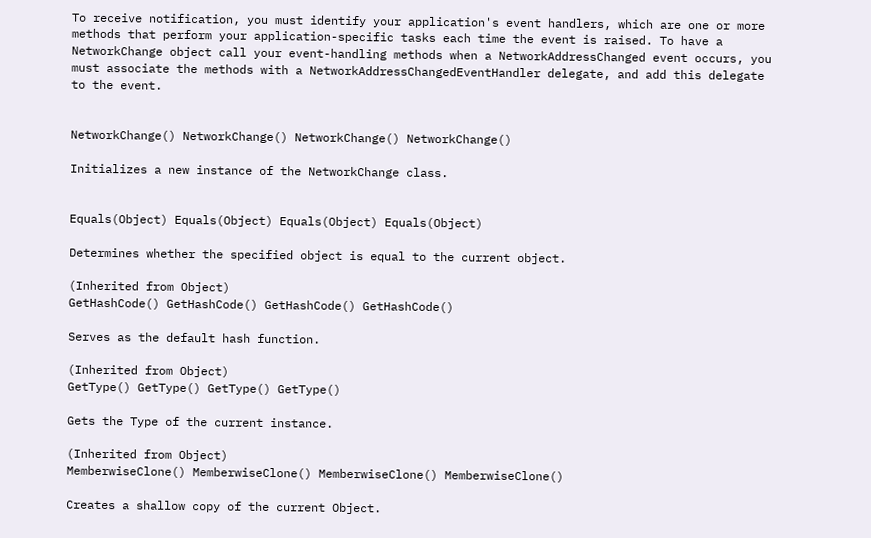To receive notification, you must identify your application's event handlers, which are one or more methods that perform your application-specific tasks each time the event is raised. To have a NetworkChange object call your event-handling methods when a NetworkAddressChanged event occurs, you must associate the methods with a NetworkAddressChangedEventHandler delegate, and add this delegate to the event.


NetworkChange() NetworkChange() NetworkChange() NetworkChange()

Initializes a new instance of the NetworkChange class.


Equals(Object) Equals(Object) Equals(Object) Equals(Object)

Determines whether the specified object is equal to the current object.

(Inherited from Object)
GetHashCode() GetHashCode() GetHashCode() GetHashCode()

Serves as the default hash function.

(Inherited from Object)
GetType() GetType() GetType() GetType()

Gets the Type of the current instance.

(Inherited from Object)
MemberwiseClone() MemberwiseClone() MemberwiseClone() MemberwiseClone()

Creates a shallow copy of the current Object.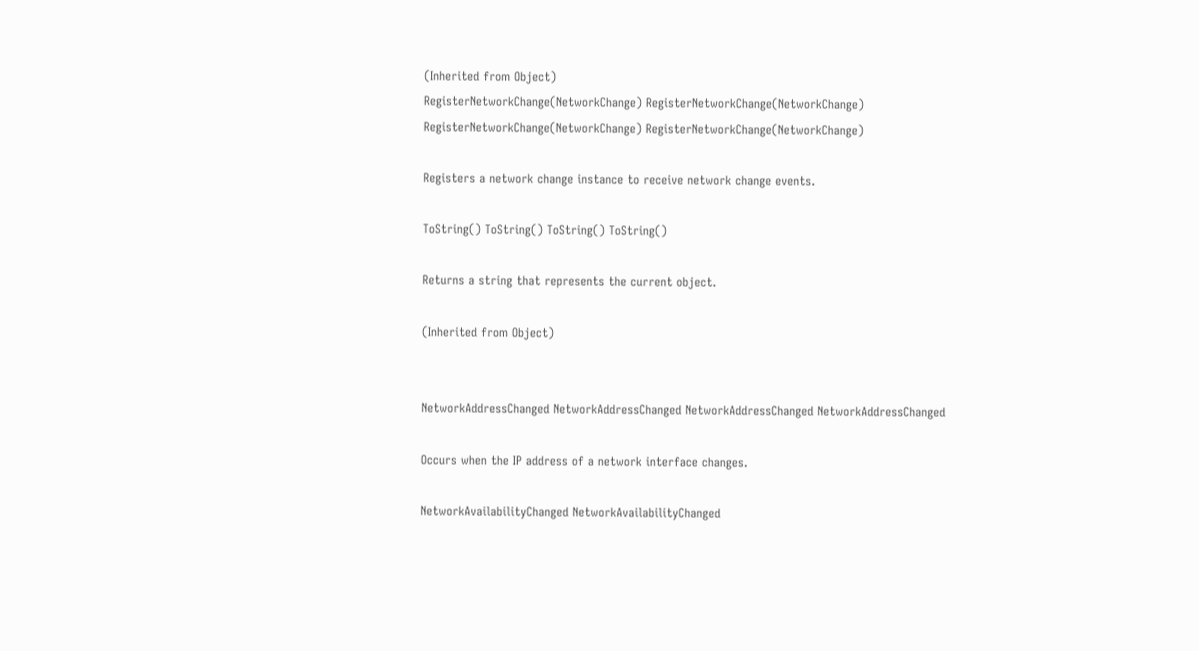(Inherited from Object)
RegisterNetworkChange(NetworkChange) RegisterNetworkChange(NetworkChange) RegisterNetworkChange(NetworkChange) RegisterNetworkChange(NetworkChange)

Registers a network change instance to receive network change events.

ToString() ToString() ToString() ToString()

Returns a string that represents the current object.

(Inherited from Object)


NetworkAddressChanged NetworkAddressChanged NetworkAddressChanged NetworkAddressChanged

Occurs when the IP address of a network interface changes.

NetworkAvailabilityChanged NetworkAvailabilityChanged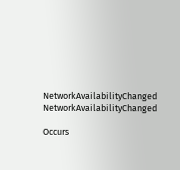NetworkAvailabilityChanged NetworkAvailabilityChanged

Occurs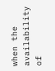when the availability of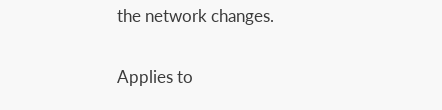the network changes.

Applies to